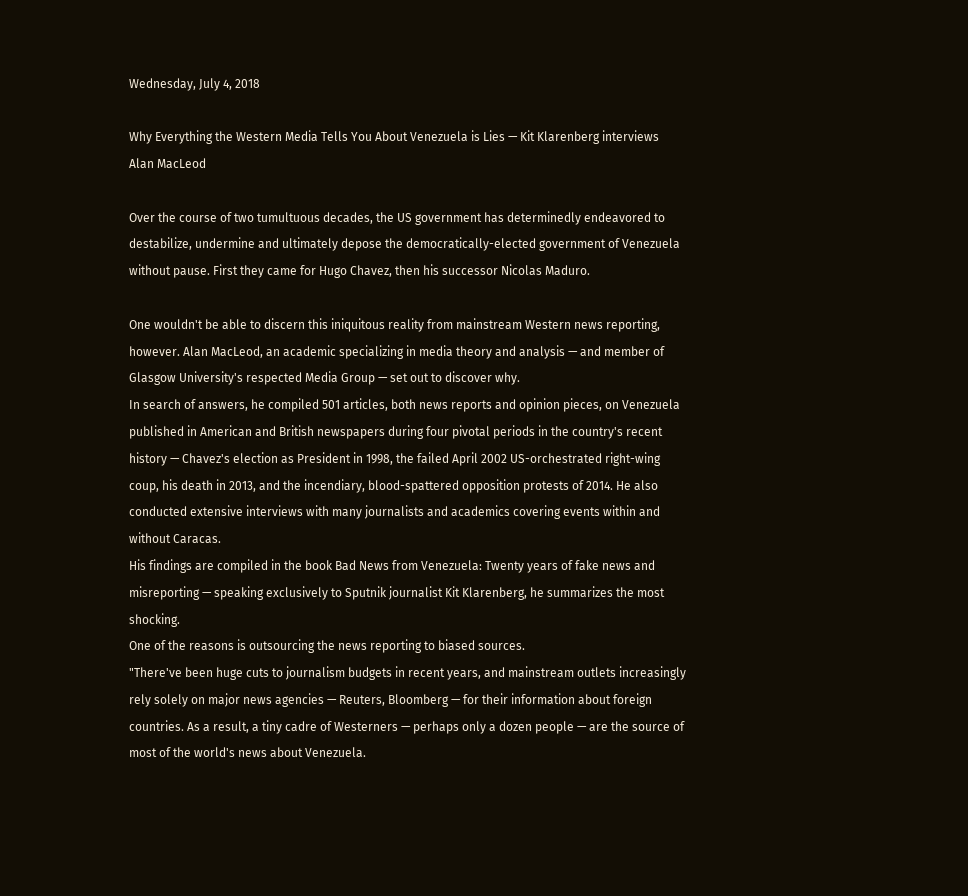Wednesday, July 4, 2018

Why Everything the Western Media Tells You About Venezuela is Lies — Kit Klarenberg interviews Alan MacLeod

Over the course of two tumultuous decades, the US government has determinedly endeavored to destabilize, undermine and ultimately depose the democratically-elected government of Venezuela without pause. First they came for Hugo Chavez, then his successor Nicolas Maduro.

One wouldn't be able to discern this iniquitous reality from mainstream Western news reporting, however. Alan MacLeod, an academic specializing in media theory and analysis — and member of Glasgow University's respected Media Group — set out to discover why.
In search of answers, he compiled 501 articles, both news reports and opinion pieces, on Venezuela published in American and British newspapers during four pivotal periods in the country's recent history — Chavez's election as President in 1998, the failed April 2002 US-orchestrated right-wing coup, his death in 2013, and the incendiary, blood-spattered opposition protests of 2014. He also conducted extensive interviews with many journalists and academics covering events within and without Caracas.
His findings are compiled in the book Bad News from Venezuela: Twenty years of fake news and misreporting — speaking exclusively to Sputnik journalist Kit Klarenberg, he summarizes the most shocking.
One of the reasons is outsourcing the news reporting to biased sources.
"There've been huge cuts to journalism budgets in recent years, and mainstream outlets increasingly rely solely on major news agencies — Reuters, Bloomberg — for their information about foreign countries. As a result, a tiny cadre of Westerners — perhaps only a dozen people — are the source of most of the world's news about Venezuela.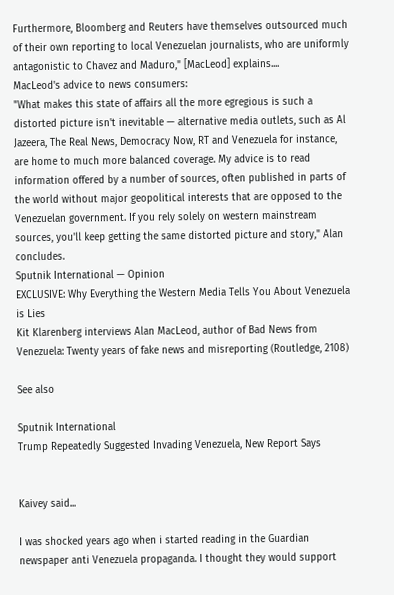Furthermore, Bloomberg and Reuters have themselves outsourced much of their own reporting to local Venezuelan journalists, who are uniformly antagonistic to Chavez and Maduro," [MacLeod] explains....
MacLeod's advice to news consumers:
"What makes this state of affairs all the more egregious is such a distorted picture isn't inevitable — alternative media outlets, such as Al Jazeera, The Real News, Democracy Now, RT and Venezuela for instance, are home to much more balanced coverage. My advice is to read information offered by a number of sources, often published in parts of the world without major geopolitical interests that are opposed to the Venezuelan government. If you rely solely on western mainstream sources, you'll keep getting the same distorted picture and story," Alan concludes.
Sputnik International — Opinion
EXCLUSIVE: Why Everything the Western Media Tells You About Venezuela is Lies
Kit Klarenberg interviews Alan MacLeod, author of Bad News from Venezuela: Twenty years of fake news and misreporting (Routledge, 2108)

See also

Sputnik International
Trump Repeatedly Suggested Invading Venezuela, New Report Says


Kaivey said...

I was shocked years ago when i started reading in the Guardian newspaper anti Venezuela propaganda. I thought they would support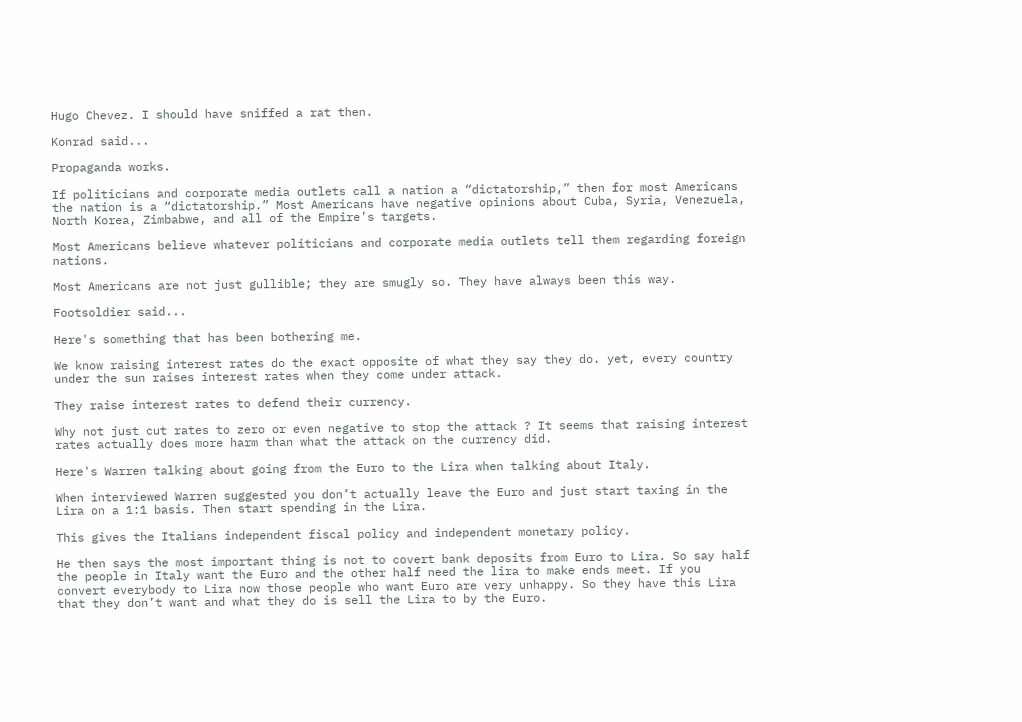Hugo Chevez. I should have sniffed a rat then.

Konrad said...

Propaganda works.

If politicians and corporate media outlets call a nation a “dictatorship,” then for most Americans the nation is a “dictatorship.” Most Americans have negative opinions about Cuba, Syria, Venezuela, North Korea, Zimbabwe, and all of the Empire’s targets.

Most Americans believe whatever politicians and corporate media outlets tell them regarding foreign nations.

Most Americans are not just gullible; they are smugly so. They have always been this way.

Footsoldier said...

Here's something that has been bothering me.

We know raising interest rates do the exact opposite of what they say they do. yet, every country under the sun raises interest rates when they come under attack.

They raise interest rates to defend their currency.

Why not just cut rates to zero or even negative to stop the attack ? It seems that raising interest rates actually does more harm than what the attack on the currency did.

Here's Warren talking about going from the Euro to the Lira when talking about Italy.

When interviewed Warren suggested you don’t actually leave the Euro and just start taxing in the Lira on a 1:1 basis. Then start spending in the Lira.

This gives the Italians independent fiscal policy and independent monetary policy.

He then says the most important thing is not to covert bank deposits from Euro to Lira. So say half the people in Italy want the Euro and the other half need the lira to make ends meet. If you convert everybody to Lira now those people who want Euro are very unhappy. So they have this Lira that they don’t want and what they do is sell the Lira to by the Euro.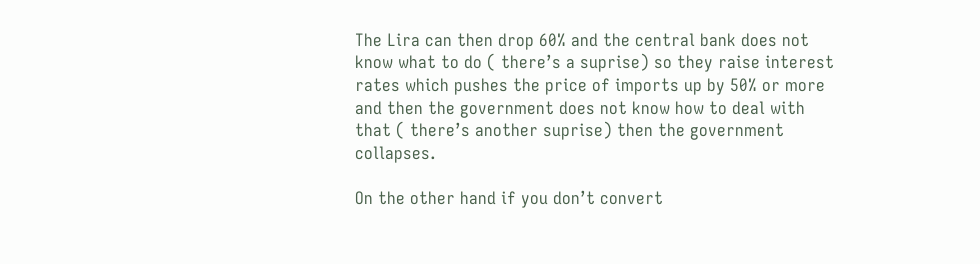The Lira can then drop 60% and the central bank does not know what to do ( there’s a suprise) so they raise interest rates which pushes the price of imports up by 50% or more and then the government does not know how to deal with that ( there’s another suprise) then the government collapses.

On the other hand if you don’t convert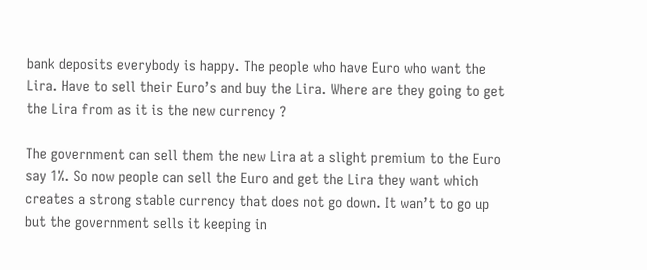bank deposits everybody is happy. The people who have Euro who want the Lira. Have to sell their Euro’s and buy the Lira. Where are they going to get the Lira from as it is the new currency ?

The government can sell them the new Lira at a slight premium to the Euro say 1%. So now people can sell the Euro and get the Lira they want which creates a strong stable currency that does not go down. It wan’t to go up but the government sells it keeping in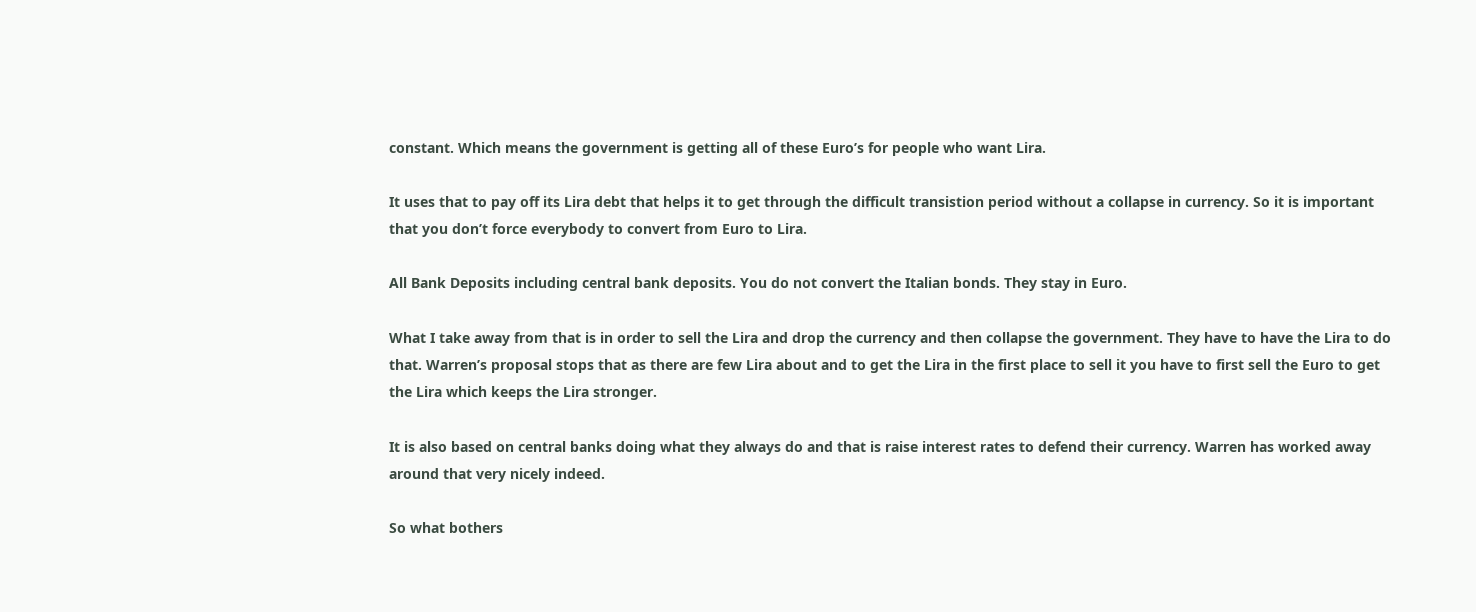constant. Which means the government is getting all of these Euro’s for people who want Lira.

It uses that to pay off its Lira debt that helps it to get through the difficult transistion period without a collapse in currency. So it is important that you don’t force everybody to convert from Euro to Lira.

All Bank Deposits including central bank deposits. You do not convert the Italian bonds. They stay in Euro.

What I take away from that is in order to sell the Lira and drop the currency and then collapse the government. They have to have the Lira to do that. Warren’s proposal stops that as there are few Lira about and to get the Lira in the first place to sell it you have to first sell the Euro to get the Lira which keeps the Lira stronger.

It is also based on central banks doing what they always do and that is raise interest rates to defend their currency. Warren has worked away around that very nicely indeed.

So what bothers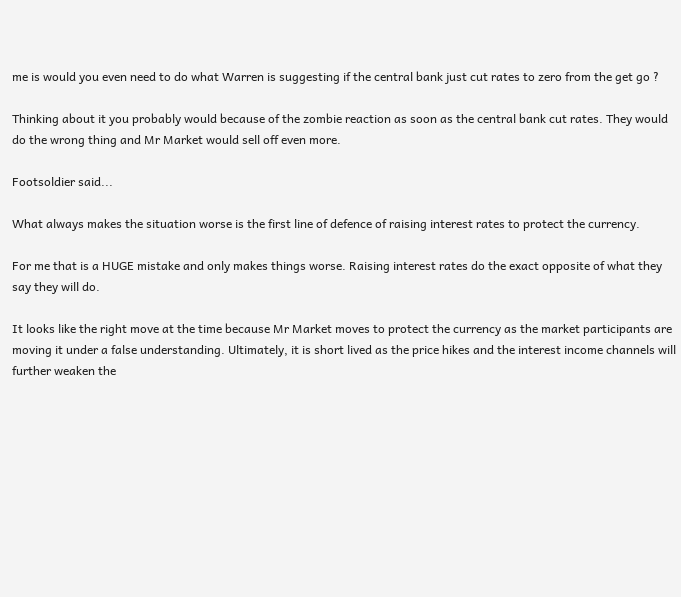me is would you even need to do what Warren is suggesting if the central bank just cut rates to zero from the get go ?

Thinking about it you probably would because of the zombie reaction as soon as the central bank cut rates. They would do the wrong thing and Mr Market would sell off even more.

Footsoldier said...

What always makes the situation worse is the first line of defence of raising interest rates to protect the currency.

For me that is a HUGE mistake and only makes things worse. Raising interest rates do the exact opposite of what they say they will do.

It looks like the right move at the time because Mr Market moves to protect the currency as the market participants are moving it under a false understanding. Ultimately, it is short lived as the price hikes and the interest income channels will further weaken the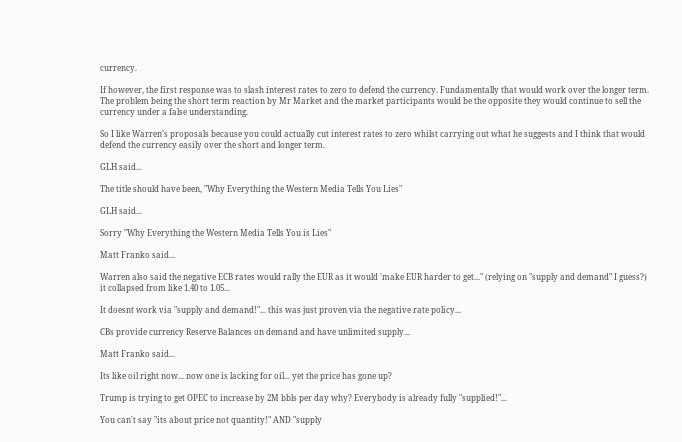currency.

If however, the first response was to slash interest rates to zero to defend the currency. Fundamentally that would work over the longer term. The problem being the short term reaction by Mr Market and the market participants would be the opposite they would continue to sell the currency under a false understanding.

So I like Warren’s proposals because you could actually cut interest rates to zero whilst carrying out what he suggests and I think that would defend the currency easily over the short and longer term.

GLH said...

The title should have been, "Why Everything the Western Media Tells You Lies"

GLH said...

Sorry "Why Everything the Western Media Tells You is Lies"

Matt Franko said...

Warren also said the negative ECB rates would rally the EUR as it would 'make EUR harder to get..." (relying on "supply and demand" I guess?) it collapsed from like 1.40 to 1.05...

It doesnt work via "supply and demand!"... this was just proven via the negative rate policy...

CBs provide currency Reserve Balances on demand and have unlimited supply...

Matt Franko said...

Its like oil right now... now one is lacking for oil... yet the price has gone up?

Trump is trying to get OPEC to increase by 2M bbls per day why? Everybody is already fully "supplied!"...

You can't say "its about price not quantity!" AND "supply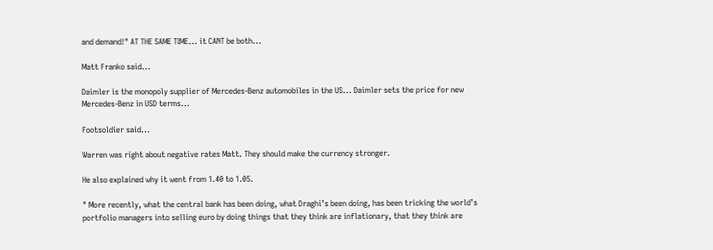and demand!" AT THE SAME TIME... it CANT be both...

Matt Franko said...

Daimler is the monopoly supplier of Mercedes-Benz automobiles in the US... Daimler sets the price for new Mercedes-Benz in USD terms...

Footsoldier said...

Warren was right about negative rates Matt. They should make the currency stronger.

He also explained why it went from 1.40 to 1.05.

" More recently, what the central bank has been doing, what Draghi’s been doing, has been tricking the world’s portfolio managers into selling euro by doing things that they think are inflationary, that they think are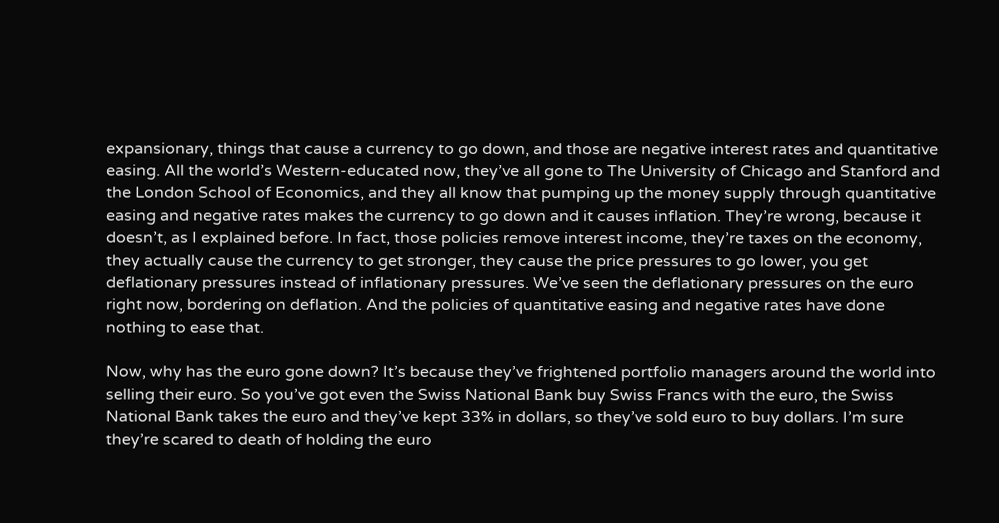expansionary, things that cause a currency to go down, and those are negative interest rates and quantitative easing. All the world’s Western-educated now, they’ve all gone to The University of Chicago and Stanford and the London School of Economics, and they all know that pumping up the money supply through quantitative easing and negative rates makes the currency to go down and it causes inflation. They’re wrong, because it doesn’t, as I explained before. In fact, those policies remove interest income, they’re taxes on the economy, they actually cause the currency to get stronger, they cause the price pressures to go lower, you get deflationary pressures instead of inflationary pressures. We’ve seen the deflationary pressures on the euro right now, bordering on deflation. And the policies of quantitative easing and negative rates have done nothing to ease that.

Now, why has the euro gone down? It’s because they’ve frightened portfolio managers around the world into selling their euro. So you’ve got even the Swiss National Bank buy Swiss Francs with the euro, the Swiss National Bank takes the euro and they’ve kept 33% in dollars, so they’ve sold euro to buy dollars. I’m sure they’re scared to death of holding the euro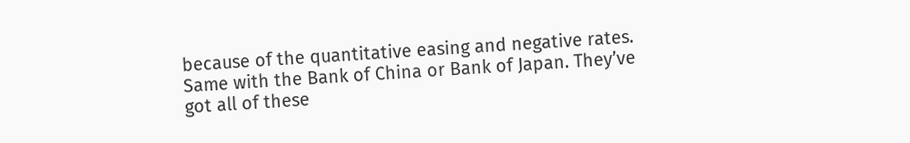because of the quantitative easing and negative rates. Same with the Bank of China or Bank of Japan. They’ve got all of these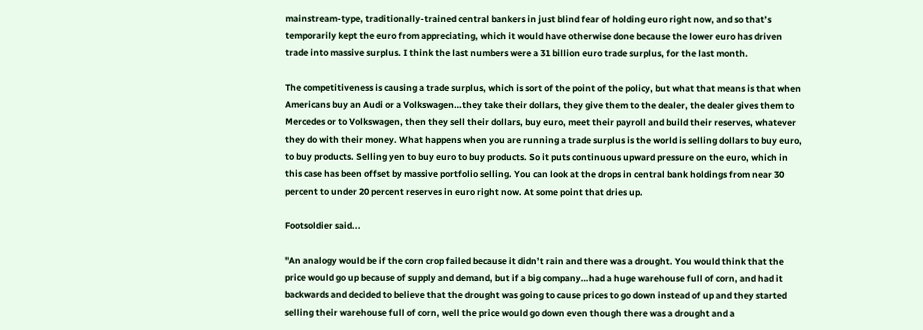mainstream-type, traditionally-trained central bankers in just blind fear of holding euro right now, and so that’s temporarily kept the euro from appreciating, which it would have otherwise done because the lower euro has driven trade into massive surplus. I think the last numbers were a 31 billion euro trade surplus, for the last month.

The competitiveness is causing a trade surplus, which is sort of the point of the policy, but what that means is that when Americans buy an Audi or a Volkswagen…they take their dollars, they give them to the dealer, the dealer gives them to Mercedes or to Volkswagen, then they sell their dollars, buy euro, meet their payroll and build their reserves, whatever they do with their money. What happens when you are running a trade surplus is the world is selling dollars to buy euro, to buy products. Selling yen to buy euro to buy products. So it puts continuous upward pressure on the euro, which in this case has been offset by massive portfolio selling. You can look at the drops in central bank holdings from near 30 percent to under 20 percent reserves in euro right now. At some point that dries up.

Footsoldier said...

"An analogy would be if the corn crop failed because it didn’t rain and there was a drought. You would think that the price would go up because of supply and demand, but if a big company…had a huge warehouse full of corn, and had it backwards and decided to believe that the drought was going to cause prices to go down instead of up and they started selling their warehouse full of corn, well the price would go down even though there was a drought and a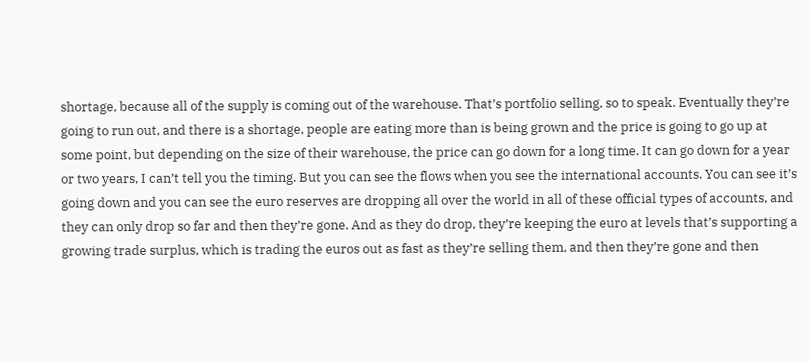shortage, because all of the supply is coming out of the warehouse. That’s portfolio selling, so to speak. Eventually they’re going to run out, and there is a shortage, people are eating more than is being grown and the price is going to go up at some point, but depending on the size of their warehouse, the price can go down for a long time. It can go down for a year or two years, I can’t tell you the timing. But you can see the flows when you see the international accounts. You can see it’s going down and you can see the euro reserves are dropping all over the world in all of these official types of accounts, and they can only drop so far and then they’re gone. And as they do drop, they’re keeping the euro at levels that’s supporting a growing trade surplus, which is trading the euros out as fast as they’re selling them, and then they’re gone and then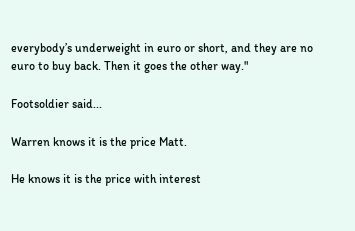everybody’s underweight in euro or short, and they are no euro to buy back. Then it goes the other way."

Footsoldier said...

Warren knows it is the price Matt.

He knows it is the price with interest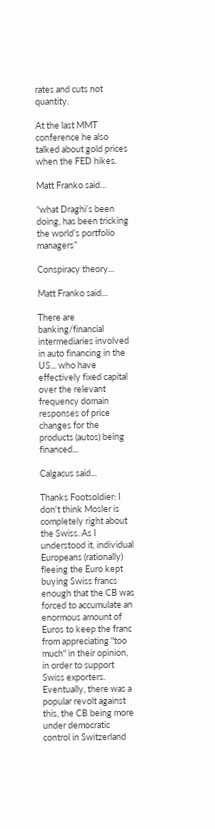rates and cuts not quantity.

At the last MMT conference he also talked about gold prices when the FED hikes.

Matt Franko said...

“what Draghi’s been doing, has been tricking the world’s portfolio managers”

Conspiracy theory...

Matt Franko said...

There are banking/financial intermediaries involved in auto financing in the US... who have effectively fixed capital over the relevant frequency domain responses of price changes for the products (autos) being financed...

Calgacus said...

Thanks Footsoldier: I don't think Mosler is completely right about the Swiss. As I understood it, individual Europeans (rationally) fleeing the Euro kept buying Swiss francs enough that the CB was forced to accumulate an enormous amount of Euros to keep the franc from appreciating "too much" in their opinion, in order to support Swiss exporters. Eventually, there was a popular revolt against this, the CB being more under democratic control in Switzerland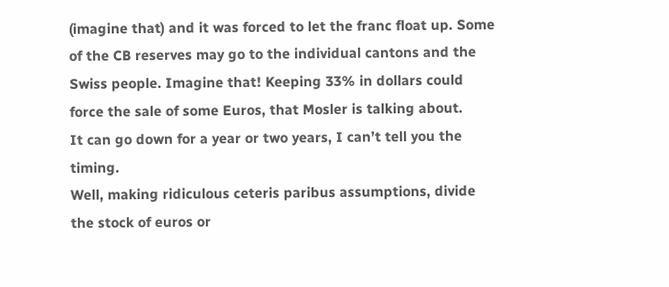(imagine that) and it was forced to let the franc float up. Some of the CB reserves may go to the individual cantons and the Swiss people. Imagine that! Keeping 33% in dollars could force the sale of some Euros, that Mosler is talking about.
It can go down for a year or two years, I can’t tell you the timing.
Well, making ridiculous ceteris paribus assumptions, divide the stock of euros or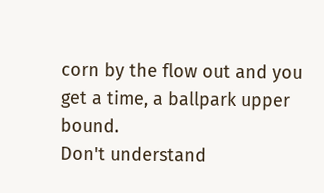corn by the flow out and you get a time, a ballpark upper bound.
Don't understand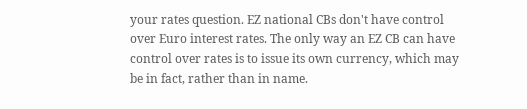your rates question. EZ national CBs don't have control over Euro interest rates. The only way an EZ CB can have control over rates is to issue its own currency, which may be in fact, rather than in name.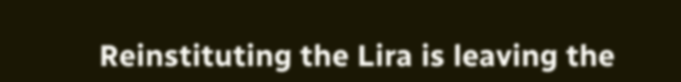Reinstituting the Lira is leaving the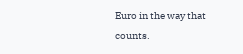Euro in the way that counts.